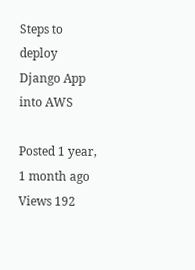Steps to deploy Django App into AWS

Posted 1 year, 1 month ago
Views 192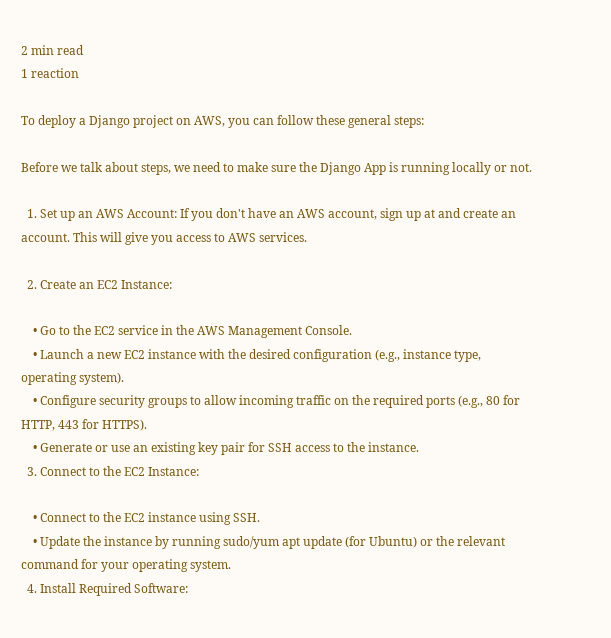2 min read
1 reaction

To deploy a Django project on AWS, you can follow these general steps:

Before we talk about steps, we need to make sure the Django App is running locally or not.

  1. Set up an AWS Account: If you don't have an AWS account, sign up at and create an account. This will give you access to AWS services.

  2. Create an EC2 Instance:

    • Go to the EC2 service in the AWS Management Console.
    • Launch a new EC2 instance with the desired configuration (e.g., instance type, operating system).
    • Configure security groups to allow incoming traffic on the required ports (e.g., 80 for HTTP, 443 for HTTPS).
    • Generate or use an existing key pair for SSH access to the instance.
  3. Connect to the EC2 Instance:

    • Connect to the EC2 instance using SSH.
    • Update the instance by running sudo/yum apt update (for Ubuntu) or the relevant command for your operating system.
  4. Install Required Software: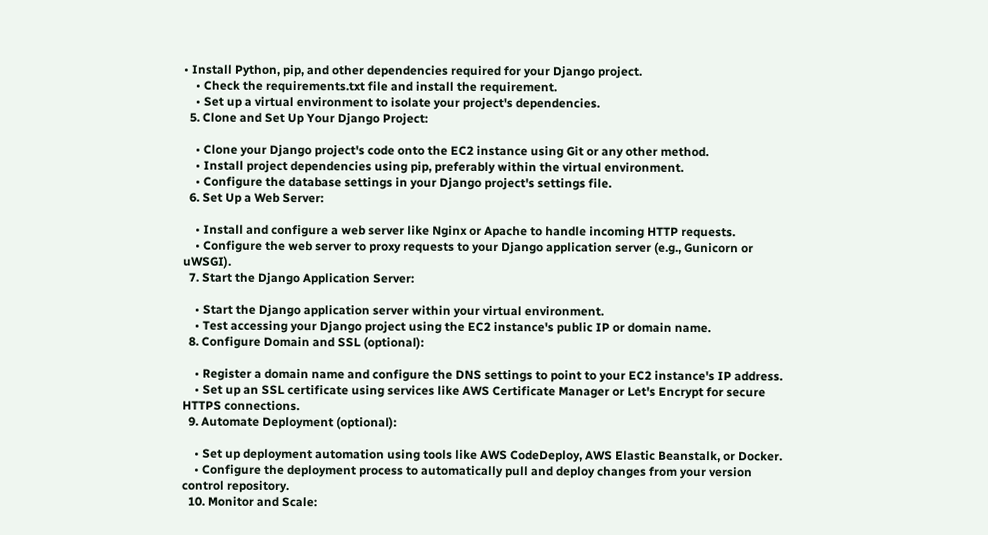• Install Python, pip, and other dependencies required for your Django project.
    • Check the requirements.txt file and install the requirement.
    • Set up a virtual environment to isolate your project's dependencies.
  5. Clone and Set Up Your Django Project:

    • Clone your Django project's code onto the EC2 instance using Git or any other method.
    • Install project dependencies using pip, preferably within the virtual environment.
    • Configure the database settings in your Django project's settings file.
  6. Set Up a Web Server:

    • Install and configure a web server like Nginx or Apache to handle incoming HTTP requests.
    • Configure the web server to proxy requests to your Django application server (e.g., Gunicorn or uWSGI).
  7. Start the Django Application Server:

    • Start the Django application server within your virtual environment.
    • Test accessing your Django project using the EC2 instance's public IP or domain name.
  8. Configure Domain and SSL (optional):

    • Register a domain name and configure the DNS settings to point to your EC2 instance's IP address.
    • Set up an SSL certificate using services like AWS Certificate Manager or Let's Encrypt for secure HTTPS connections.
  9. Automate Deployment (optional):

    • Set up deployment automation using tools like AWS CodeDeploy, AWS Elastic Beanstalk, or Docker.
    • Configure the deployment process to automatically pull and deploy changes from your version control repository.
  10. Monitor and Scale: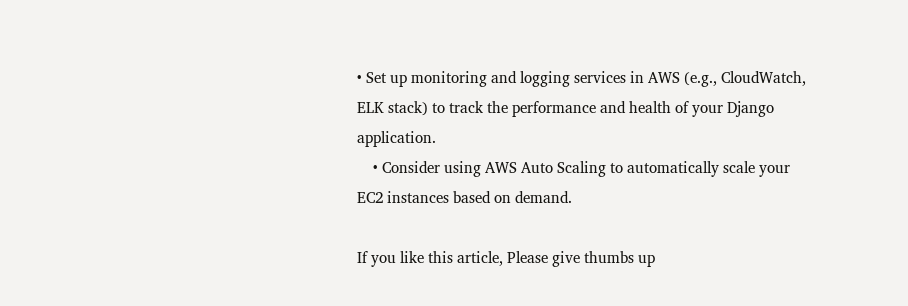• Set up monitoring and logging services in AWS (e.g., CloudWatch, ELK stack) to track the performance and health of your Django application.
    • Consider using AWS Auto Scaling to automatically scale your EC2 instances based on demand.

If you like this article, Please give thumbs up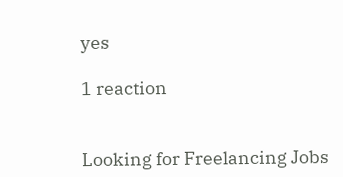yes

1 reaction


Looking for Freelancing Jobs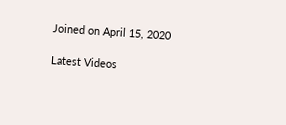Joined on April 15, 2020

Latest Videos